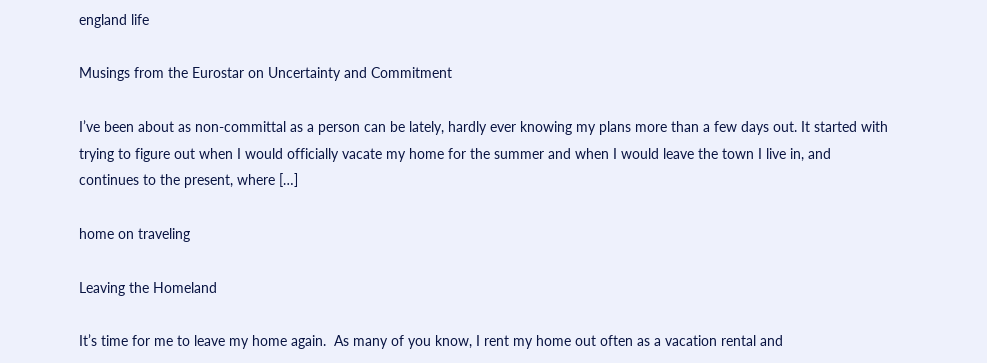england life

Musings from the Eurostar on Uncertainty and Commitment

I’ve been about as non-committal as a person can be lately, hardly ever knowing my plans more than a few days out. It started with trying to figure out when I would officially vacate my home for the summer and when I would leave the town I live in, and continues to the present, where […]

home on traveling

Leaving the Homeland

It’s time for me to leave my home again.  As many of you know, I rent my home out often as a vacation rental and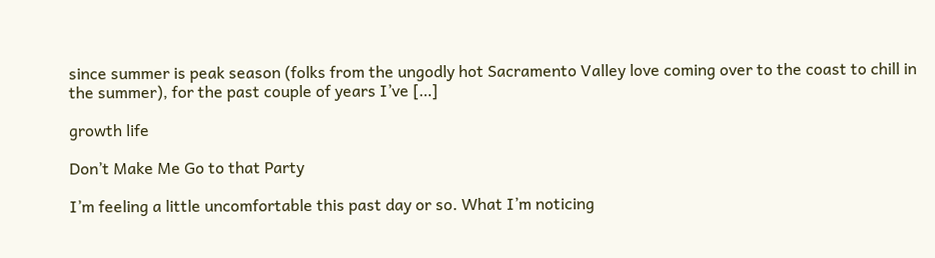since summer is peak season (folks from the ungodly hot Sacramento Valley love coming over to the coast to chill in the summer), for the past couple of years I’ve […]

growth life

Don’t Make Me Go to that Party

I’m feeling a little uncomfortable this past day or so. What I’m noticing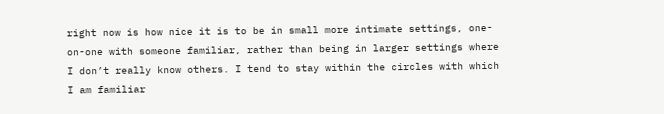right now is how nice it is to be in small more intimate settings, one-on-one with someone familiar, rather than being in larger settings where I don’t really know others. I tend to stay within the circles with which I am familiar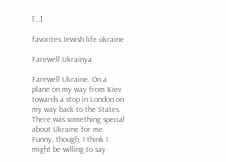[…]

favorites Jewish life ukraine

Farewell Ukrainya

Farewell Ukraine. On a plane on my way from Kiev towards a stop in London on my way back to the States. There was something special about Ukraine for me. Funny, though, I think I might be willing to say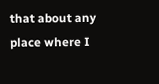that about any place where I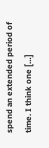spend an extended period of time. I think one […]